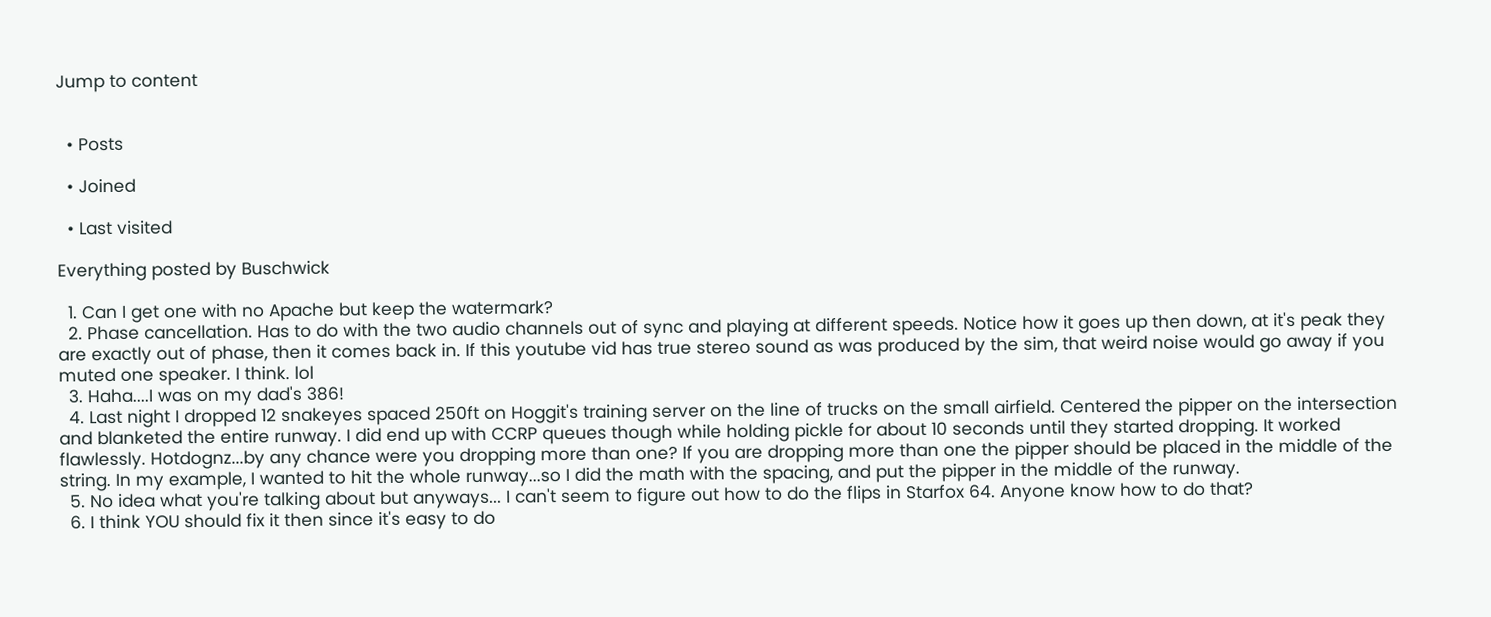Jump to content


  • Posts

  • Joined

  • Last visited

Everything posted by Buschwick

  1. Can I get one with no Apache but keep the watermark?
  2. Phase cancellation. Has to do with the two audio channels out of sync and playing at different speeds. Notice how it goes up then down, at it's peak they are exactly out of phase, then it comes back in. If this youtube vid has true stereo sound as was produced by the sim, that weird noise would go away if you muted one speaker. I think. lol
  3. Haha....I was on my dad's 386!
  4. Last night I dropped 12 snakeyes spaced 250ft on Hoggit's training server on the line of trucks on the small airfield. Centered the pipper on the intersection and blanketed the entire runway. I did end up with CCRP queues though while holding pickle for about 10 seconds until they started dropping. It worked flawlessly. Hotdognz...by any chance were you dropping more than one? If you are dropping more than one the pipper should be placed in the middle of the string. In my example, I wanted to hit the whole runway...so I did the math with the spacing, and put the pipper in the middle of the runway.
  5. No idea what you're talking about but anyways... I can't seem to figure out how to do the flips in Starfox 64. Anyone know how to do that?
  6. I think YOU should fix it then since it's easy to do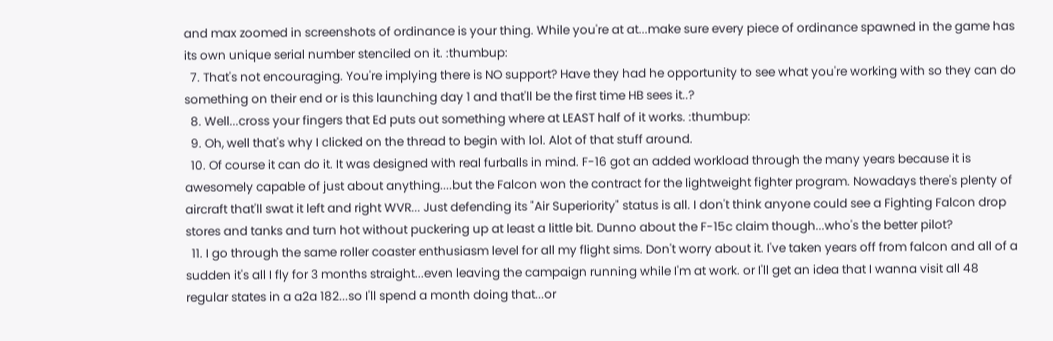and max zoomed in screenshots of ordinance is your thing. While you're at at...make sure every piece of ordinance spawned in the game has its own unique serial number stenciled on it. :thumbup:
  7. That's not encouraging. You're implying there is NO support? Have they had he opportunity to see what you're working with so they can do something on their end or is this launching day 1 and that'll be the first time HB sees it..?
  8. Well...cross your fingers that Ed puts out something where at LEAST half of it works. :thumbup:
  9. Oh, well that's why I clicked on the thread to begin with lol. Alot of that stuff around.
  10. Of course it can do it. It was designed with real furballs in mind. F-16 got an added workload through the many years because it is awesomely capable of just about anything....but the Falcon won the contract for the lightweight fighter program. Nowadays there's plenty of aircraft that'll swat it left and right WVR... Just defending its "Air Superiority" status is all. I don't think anyone could see a Fighting Falcon drop stores and tanks and turn hot without puckering up at least a little bit. Dunno about the F-15c claim though...who's the better pilot?
  11. I go through the same roller coaster enthusiasm level for all my flight sims. Don't worry about it. I've taken years off from falcon and all of a sudden it's all I fly for 3 months straight...even leaving the campaign running while I'm at work. or I'll get an idea that I wanna visit all 48 regular states in a a2a 182...so I'll spend a month doing that...or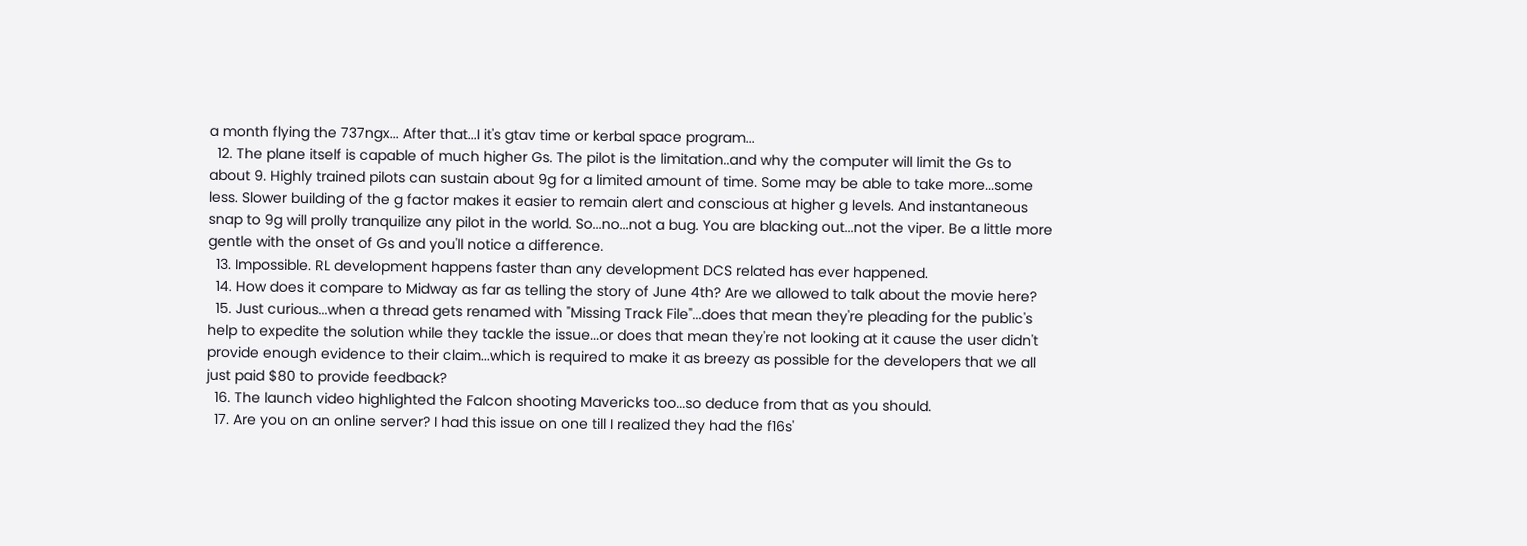a month flying the 737ngx... After that...I it's gtav time or kerbal space program...
  12. The plane itself is capable of much higher Gs. The pilot is the limitation..and why the computer will limit the Gs to about 9. Highly trained pilots can sustain about 9g for a limited amount of time. Some may be able to take more...some less. Slower building of the g factor makes it easier to remain alert and conscious at higher g levels. And instantaneous snap to 9g will prolly tranquilize any pilot in the world. So...no...not a bug. You are blacking out...not the viper. Be a little more gentle with the onset of Gs and you'll notice a difference.
  13. Impossible. RL development happens faster than any development DCS related has ever happened.
  14. How does it compare to Midway as far as telling the story of June 4th? Are we allowed to talk about the movie here?
  15. Just curious...when a thread gets renamed with "Missing Track File"...does that mean they're pleading for the public's help to expedite the solution while they tackle the issue...or does that mean they're not looking at it cause the user didn't provide enough evidence to their claim...which is required to make it as breezy as possible for the developers that we all just paid $80 to provide feedback?
  16. The launch video highlighted the Falcon shooting Mavericks too...so deduce from that as you should.
  17. Are you on an online server? I had this issue on one till I realized they had the f16s'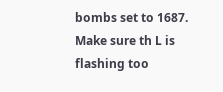bombs set to 1687. Make sure th L is flashing too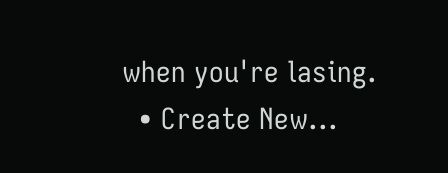when you're lasing.
  • Create New...